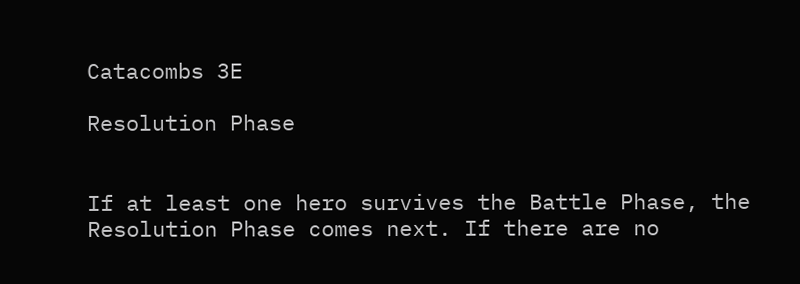Catacombs 3E

Resolution Phase


If at least one hero survives the Battle Phase, the Resolution Phase comes next. If there are no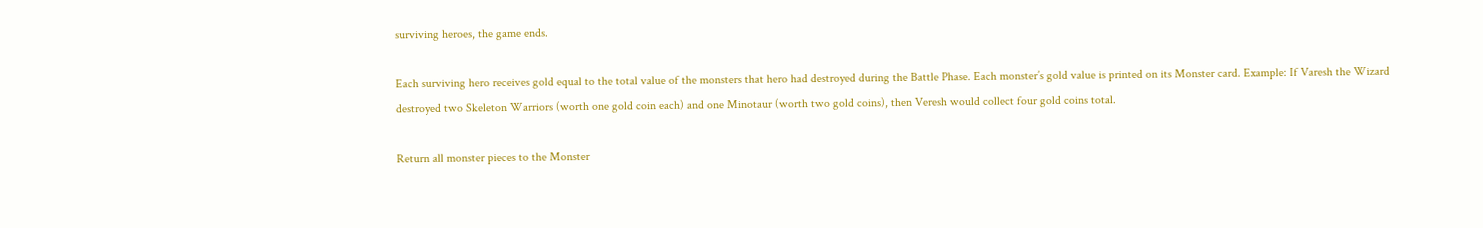surviving heroes, the game ends.

Each surviving hero receives gold equal to the total value of the monsters that hero had destroyed during the Battle Phase. Each monster’s gold value is printed on its Monster card. Example: If Varesh the Wizard destroyed two Skeleton Warriors (worth one gold coin each) and one Minotaur (worth two gold coins), then Veresh would collect four gold coins total.

Return all monster pieces to the Monster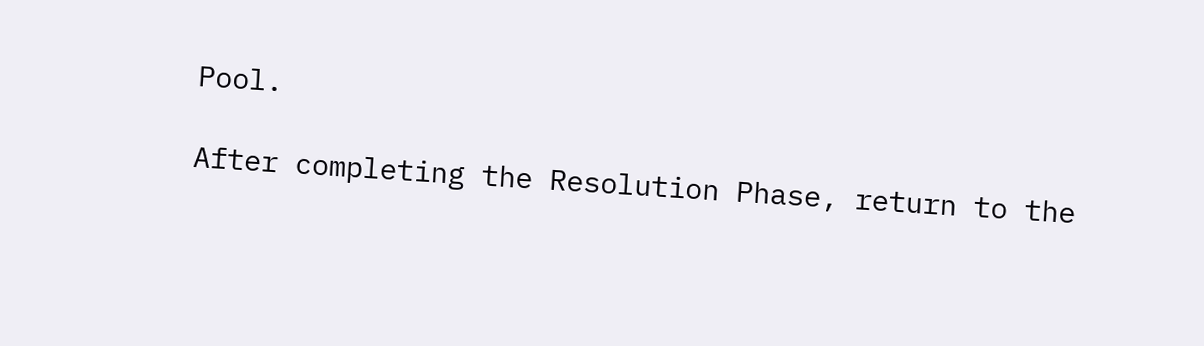Pool.

After completing the Resolution Phase, return to the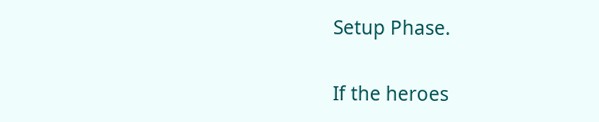Setup Phase.

If the heroes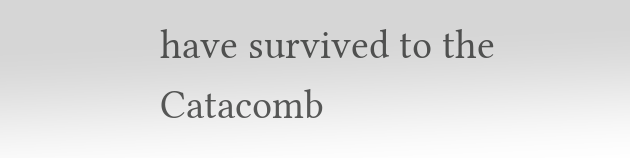have survived to the Catacomb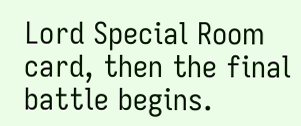Lord Special Room card, then the final battle begins.